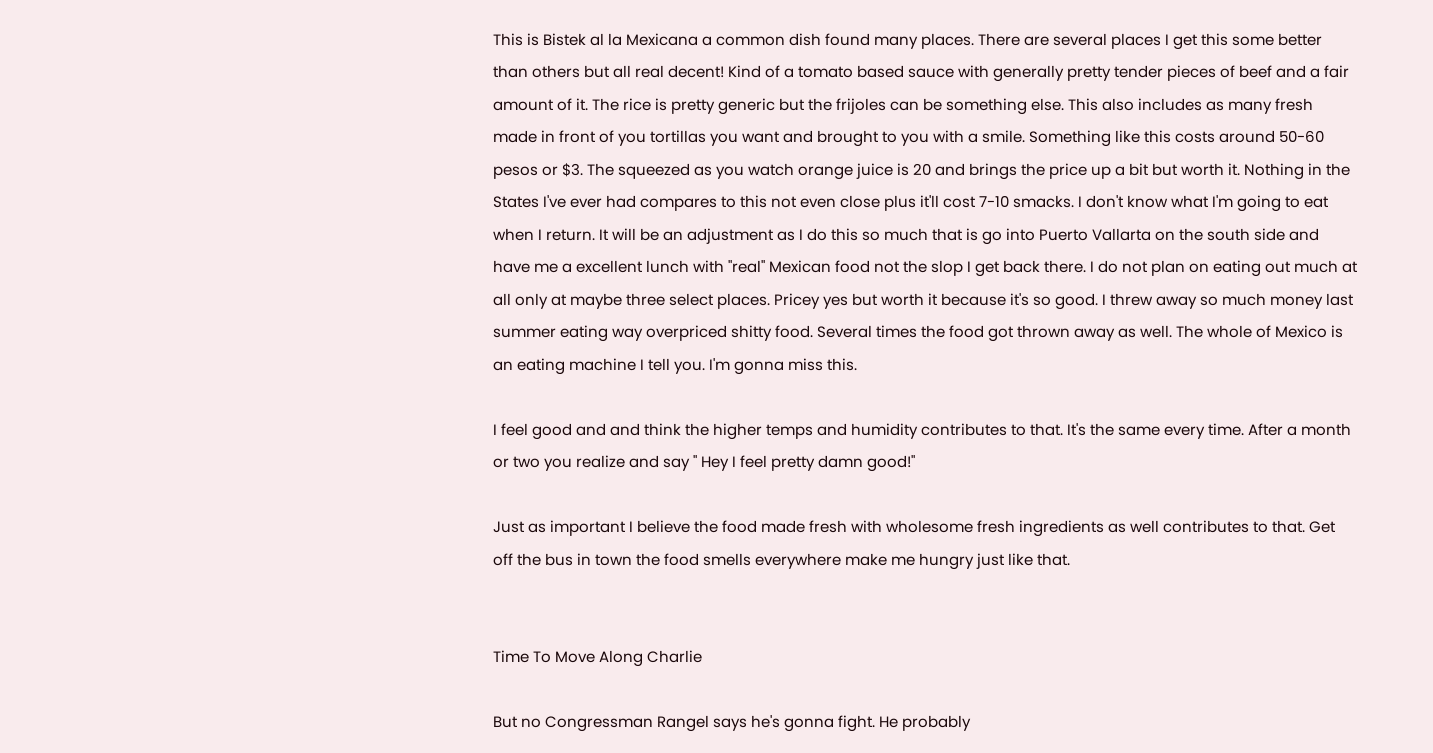This is Bistek al la Mexicana a common dish found many places. There are several places I get this some better than others but all real decent! Kind of a tomato based sauce with generally pretty tender pieces of beef and a fair amount of it. The rice is pretty generic but the frijoles can be something else. This also includes as many fresh made in front of you tortillas you want and brought to you with a smile. Something like this costs around 50-60 pesos or $3. The squeezed as you watch orange juice is 20 and brings the price up a bit but worth it. Nothing in the States I've ever had compares to this not even close plus it'll cost 7-10 smacks. I don't know what I'm going to eat when I return. It will be an adjustment as I do this so much that is go into Puerto Vallarta on the south side and have me a excellent lunch with "real" Mexican food not the slop I get back there. I do not plan on eating out much at all only at maybe three select places. Pricey yes but worth it because it's so good. I threw away so much money last summer eating way overpriced shitty food. Several times the food got thrown away as well. The whole of Mexico is an eating machine I tell you. I'm gonna miss this.

I feel good and and think the higher temps and humidity contributes to that. It's the same every time. After a month or two you realize and say " Hey I feel pretty damn good!"

Just as important I believe the food made fresh with wholesome fresh ingredients as well contributes to that. Get off the bus in town the food smells everywhere make me hungry just like that.


Time To Move Along Charlie

But no Congressman Rangel says he's gonna fight. He probably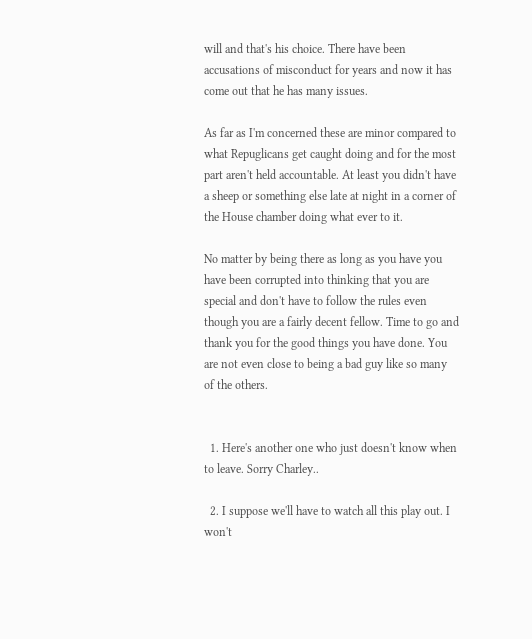will and that's his choice. There have been accusations of misconduct for years and now it has come out that he has many issues.

As far as I'm concerned these are minor compared to what Repuglicans get caught doing and for the most part aren't held accountable. At least you didn't have a sheep or something else late at night in a corner of the House chamber doing what ever to it.

No matter by being there as long as you have you have been corrupted into thinking that you are special and don't have to follow the rules even though you are a fairly decent fellow. Time to go and thank you for the good things you have done. You are not even close to being a bad guy like so many of the others.


  1. Here's another one who just doesn't know when to leave. Sorry Charley..

  2. I suppose we'll have to watch all this play out. I won't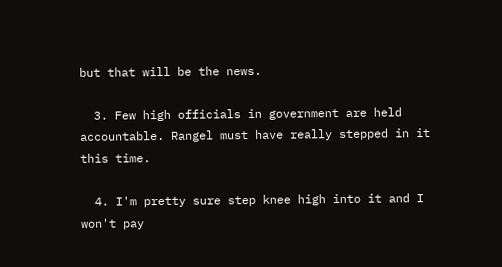but that will be the news.

  3. Few high officials in government are held accountable. Rangel must have really stepped in it this time.

  4. I'm pretty sure step knee high into it and I won't pay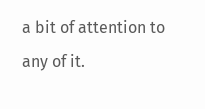a bit of attention to any of it.